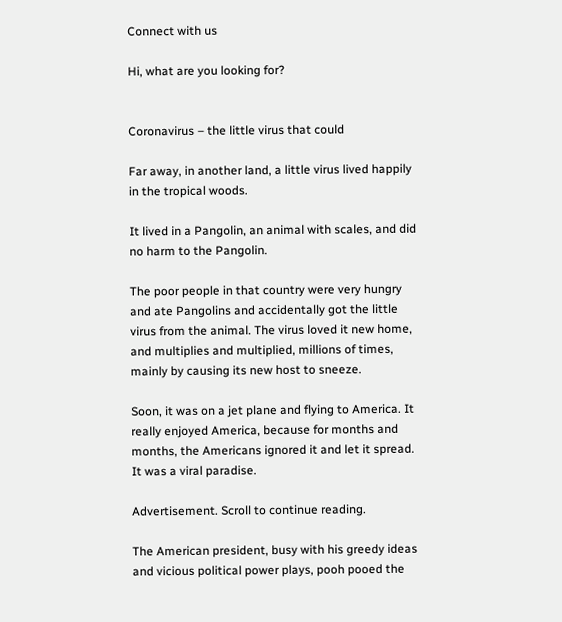Connect with us

Hi, what are you looking for?


Coronavirus – the little virus that could

Far away, in another land, a little virus lived happily in the tropical woods.

It lived in a Pangolin, an animal with scales, and did no harm to the Pangolin.

The poor people in that country were very hungry and ate Pangolins and accidentally got the little virus from the animal. The virus loved it new home, and multiplies and multiplied, millions of times, mainly by causing its new host to sneeze.

Soon, it was on a jet plane and flying to America. It really enjoyed America, because for months and months, the Americans ignored it and let it spread. It was a viral paradise.

Advertisement. Scroll to continue reading.

The American president, busy with his greedy ideas and vicious political power plays, pooh pooed the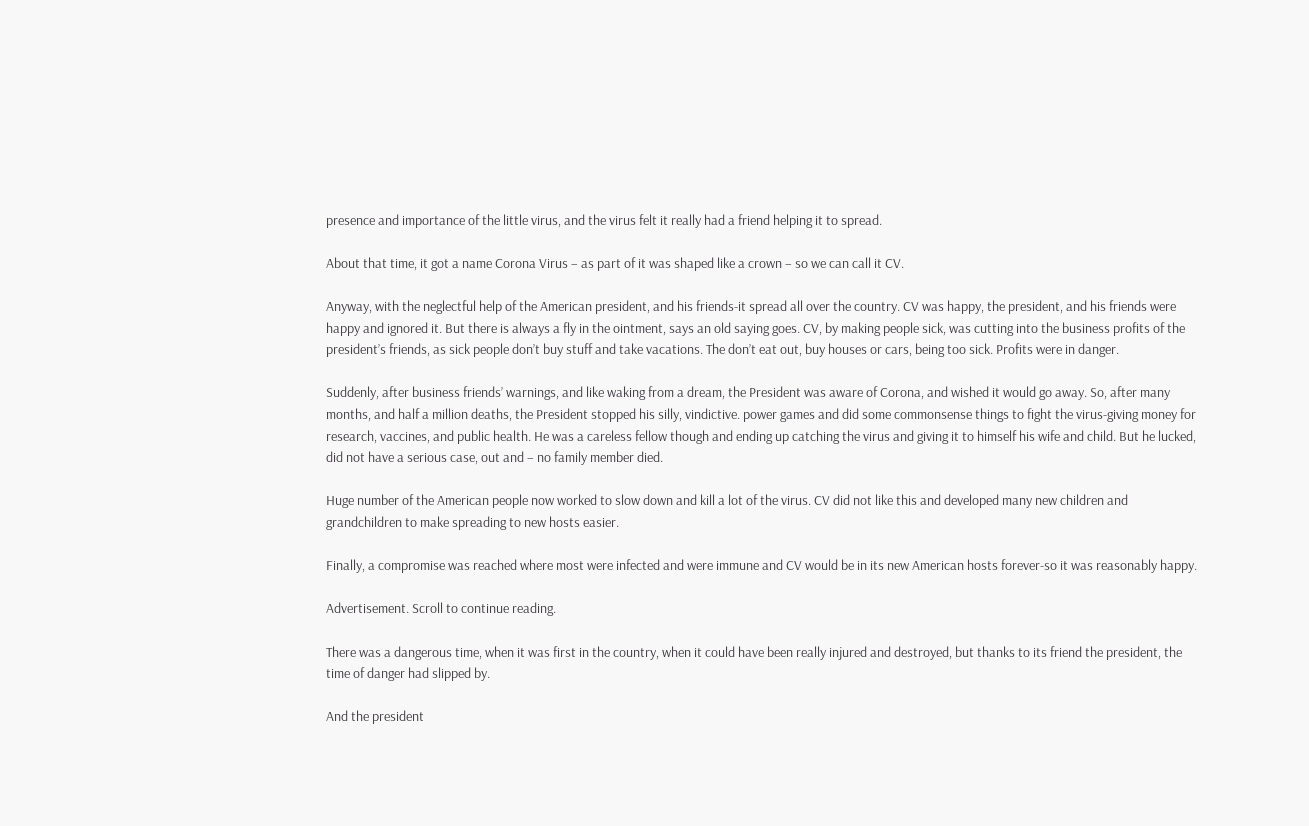presence and importance of the little virus, and the virus felt it really had a friend helping it to spread.

About that time, it got a name Corona Virus – as part of it was shaped like a crown – so we can call it CV.

Anyway, with the neglectful help of the American president, and his friends-it spread all over the country. CV was happy, the president, and his friends were happy and ignored it. But there is always a fly in the ointment, says an old saying goes. CV, by making people sick, was cutting into the business profits of the president’s friends, as sick people don’t buy stuff and take vacations. The don’t eat out, buy houses or cars, being too sick. Profits were in danger.

Suddenly, after business friends’ warnings, and like waking from a dream, the President was aware of Corona, and wished it would go away. So, after many months, and half a million deaths, the President stopped his silly, vindictive. power games and did some commonsense things to fight the virus-giving money for research, vaccines, and public health. He was a careless fellow though and ending up catching the virus and giving it to himself his wife and child. But he lucked, did not have a serious case, out and – no family member died.

Huge number of the American people now worked to slow down and kill a lot of the virus. CV did not like this and developed many new children and grandchildren to make spreading to new hosts easier.

Finally, a compromise was reached where most were infected and were immune and CV would be in its new American hosts forever-so it was reasonably happy.

Advertisement. Scroll to continue reading.

There was a dangerous time, when it was first in the country, when it could have been really injured and destroyed, but thanks to its friend the president, the time of danger had slipped by.

And the president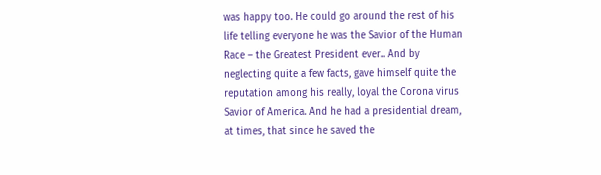was happy too. He could go around the rest of his life telling everyone he was the Savior of the Human Race – the Greatest President ever.. And by neglecting quite a few facts, gave himself quite the reputation among his really, loyal the Corona virus Savior of America. And he had a presidential dream, at times, that since he saved the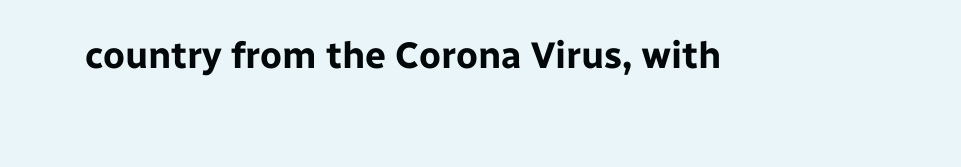country from the Corona Virus, with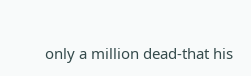only a million dead-that his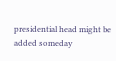presidential head might be added someday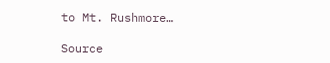to Mt. Rushmore…

Source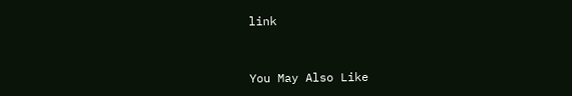link


You May Also Like